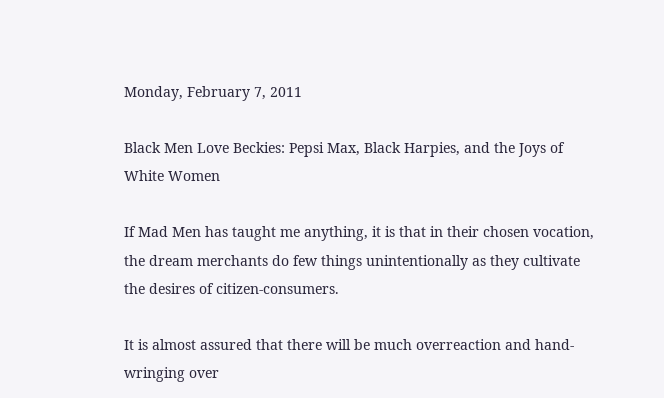Monday, February 7, 2011

Black Men Love Beckies: Pepsi Max, Black Harpies, and the Joys of White Women

If Mad Men has taught me anything, it is that in their chosen vocation, the dream merchants do few things unintentionally as they cultivate the desires of citizen-consumers.

It is almost assured that there will be much overreaction and hand-wringing over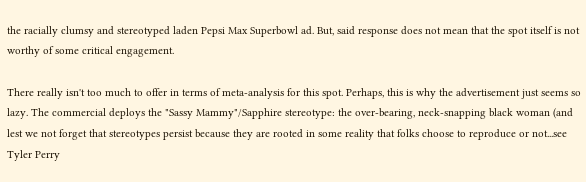the racially clumsy and stereotyped laden Pepsi Max Superbowl ad. But, said response does not mean that the spot itself is not worthy of some critical engagement.

There really isn't too much to offer in terms of meta-analysis for this spot. Perhaps, this is why the advertisement just seems so lazy. The commercial deploys the "Sassy Mammy"/Sapphire stereotype: the over-bearing, neck-snapping black woman (and lest we not forget that stereotypes persist because they are rooted in some reality that folks choose to reproduce or not...see Tyler Perry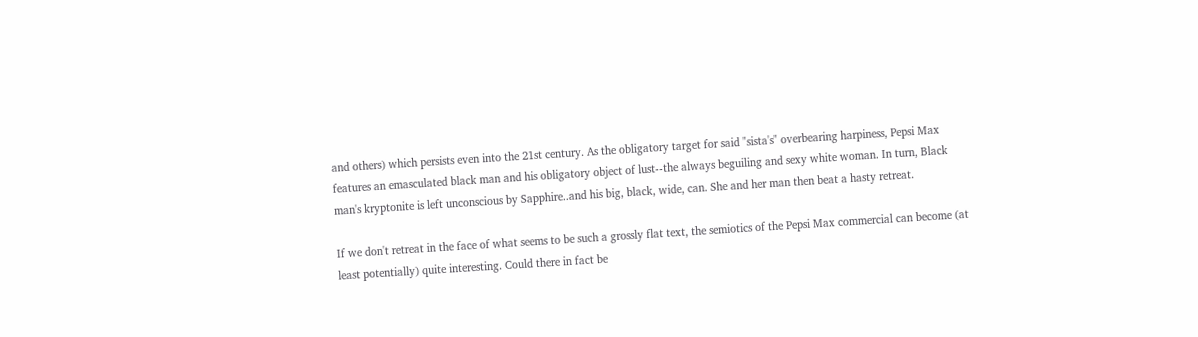and others) which persists even into the 21st century. As the obligatory target for said "sista's" overbearing harpiness, Pepsi Max features an emasculated black man and his obligatory object of lust--the always beguiling and sexy white woman. In turn, Black man's kryptonite is left unconscious by Sapphire..and his big, black, wide, can. She and her man then beat a hasty retreat.

If we don't retreat in the face of what seems to be such a grossly flat text, the semiotics of the Pepsi Max commercial can become (at least potentially) quite interesting. Could there in fact be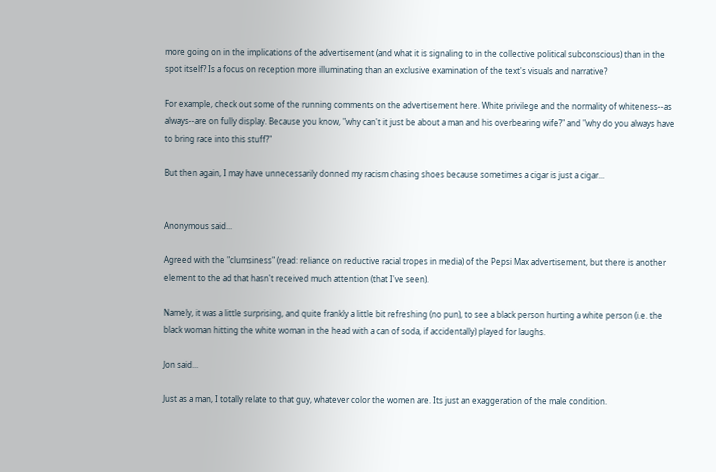more going on in the implications of the advertisement (and what it is signaling to in the collective political subconscious) than in the spot itself? Is a focus on reception more illuminating than an exclusive examination of the text's visuals and narrative?

For example, check out some of the running comments on the advertisement here. White privilege and the normality of whiteness--as always--are on fully display. Because you know, "why can't it just be about a man and his overbearing wife?" and "why do you always have to bring race into this stuff?"

But then again, I may have unnecessarily donned my racism chasing shoes because sometimes a cigar is just a cigar...


Anonymous said...

Agreed with the "clumsiness" (read: reliance on reductive racial tropes in media) of the Pepsi Max advertisement, but there is another element to the ad that hasn't received much attention (that I've seen).

Namely, it was a little surprising, and quite frankly a little bit refreshing (no pun), to see a black person hurting a white person (i.e. the black woman hitting the white woman in the head with a can of soda, if accidentally) played for laughs.

Jon said...

Just as a man, I totally relate to that guy, whatever color the women are. Its just an exaggeration of the male condition.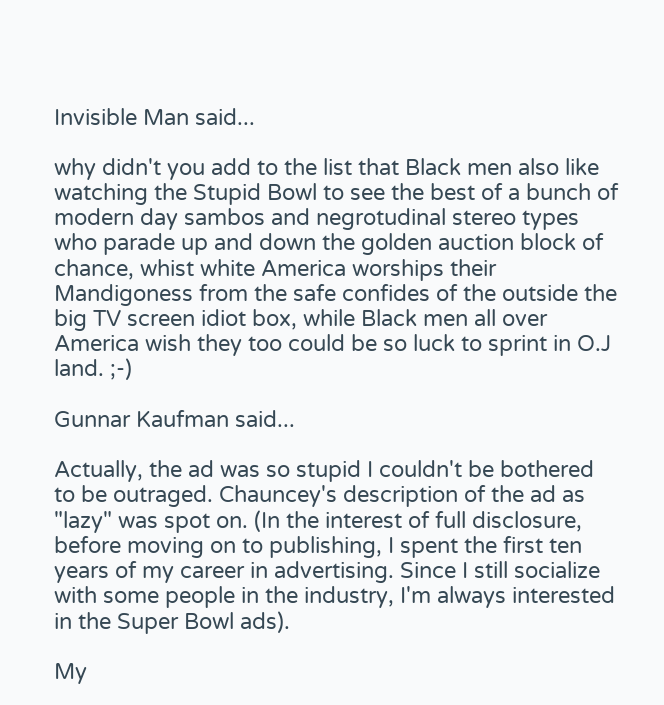Invisible Man said...

why didn't you add to the list that Black men also like watching the Stupid Bowl to see the best of a bunch of modern day sambos and negrotudinal stereo types who parade up and down the golden auction block of chance, whist white America worships their Mandigoness from the safe confides of the outside the big TV screen idiot box, while Black men all over America wish they too could be so luck to sprint in O.J land. ;-)

Gunnar Kaufman said...

Actually, the ad was so stupid I couldn't be bothered to be outraged. Chauncey's description of the ad as "lazy" was spot on. (In the interest of full disclosure, before moving on to publishing, I spent the first ten years of my career in advertising. Since I still socialize with some people in the industry, I'm always interested in the Super Bowl ads).

My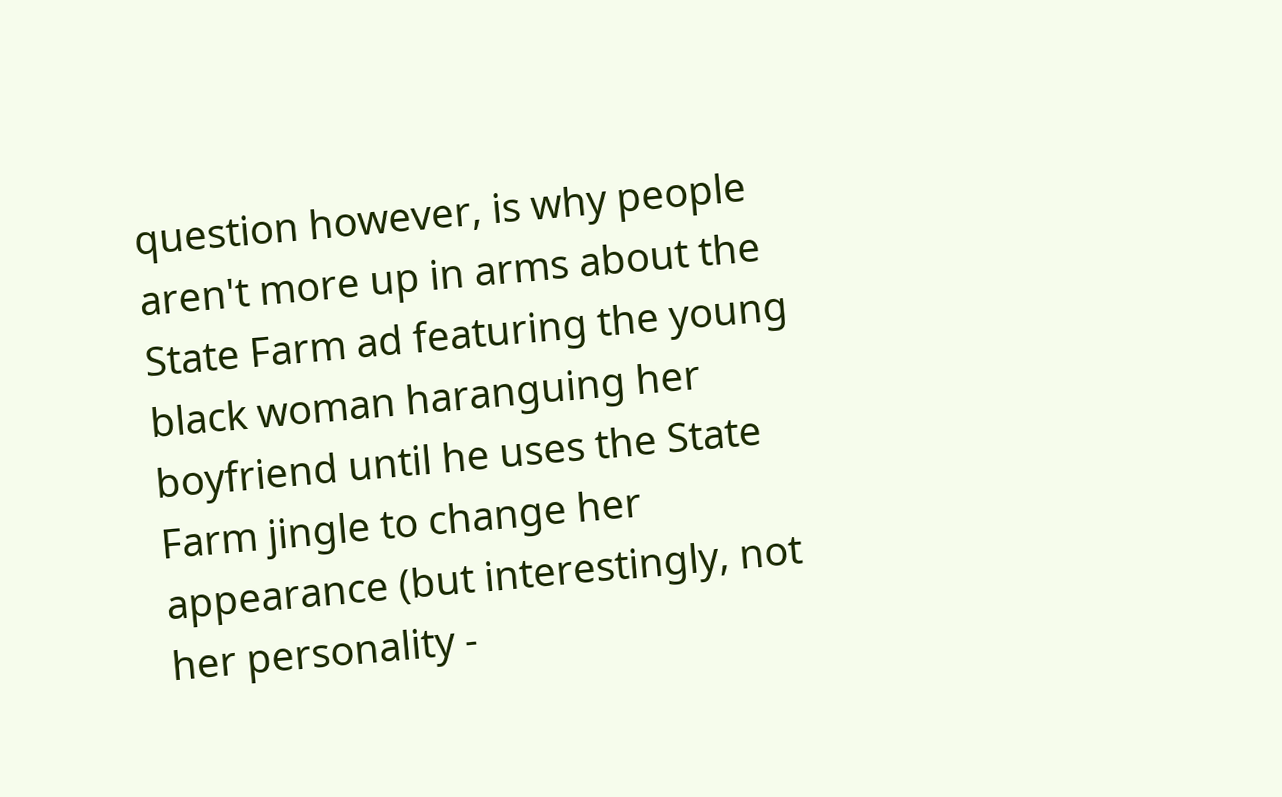question however, is why people aren't more up in arms about the State Farm ad featuring the young black woman haranguing her boyfriend until he uses the State Farm jingle to change her appearance (but interestingly, not her personality -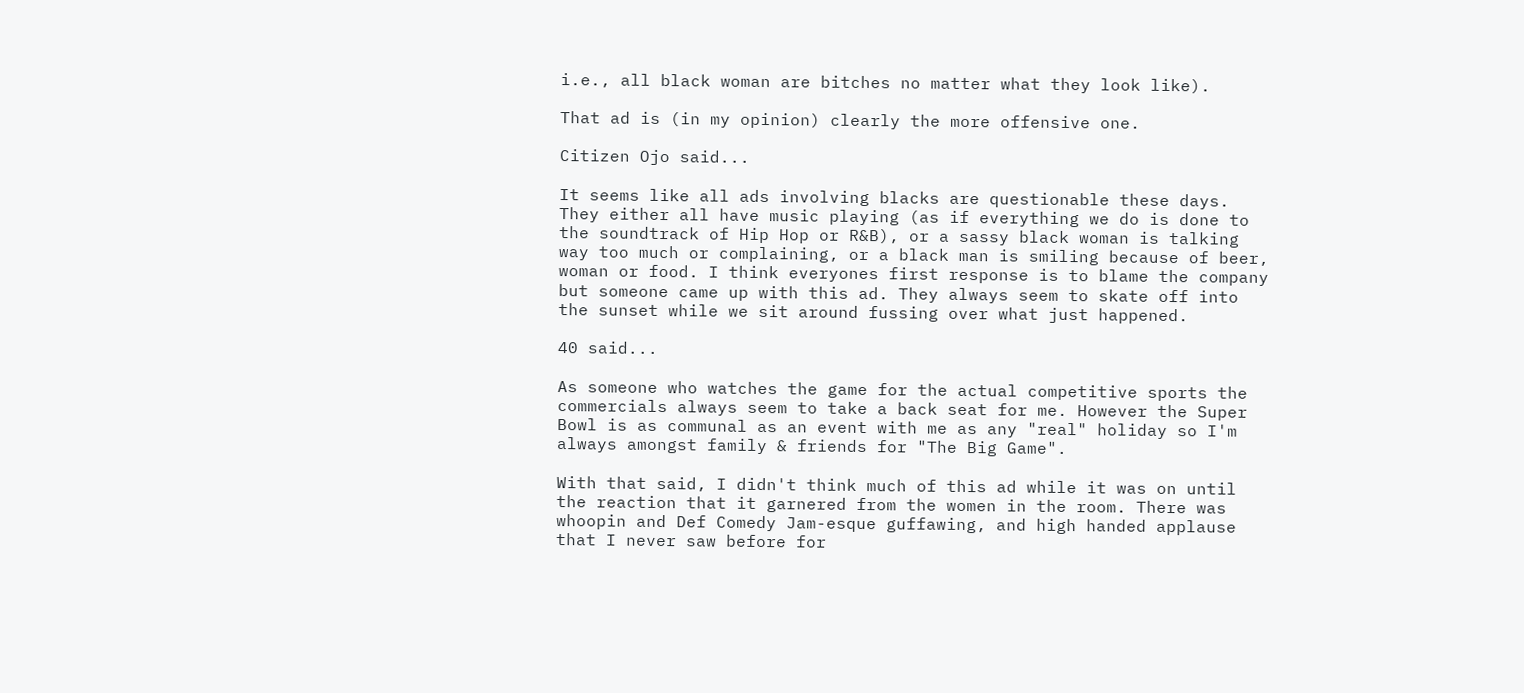i.e., all black woman are bitches no matter what they look like).

That ad is (in my opinion) clearly the more offensive one.

Citizen Ojo said...

It seems like all ads involving blacks are questionable these days. They either all have music playing (as if everything we do is done to the soundtrack of Hip Hop or R&B), or a sassy black woman is talking way too much or complaining, or a black man is smiling because of beer, woman or food. I think everyones first response is to blame the company but someone came up with this ad. They always seem to skate off into the sunset while we sit around fussing over what just happened.

40 said...

As someone who watches the game for the actual competitive sports the commercials always seem to take a back seat for me. However the Super Bowl is as communal as an event with me as any "real" holiday so I'm always amongst family & friends for "The Big Game".

With that said, I didn't think much of this ad while it was on until the reaction that it garnered from the women in the room. There was whoopin and Def Comedy Jam-esque guffawing, and high handed applause that I never saw before for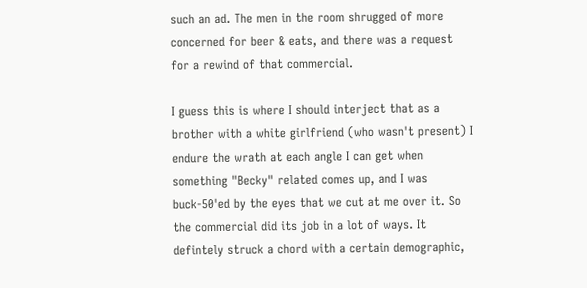such an ad. The men in the room shrugged of more concerned for beer & eats, and there was a request for a rewind of that commercial.

I guess this is where I should interject that as a brother with a white girlfriend (who wasn't present) I endure the wrath at each angle I can get when something "Becky" related comes up, and I was buck-50'ed by the eyes that we cut at me over it. So the commercial did its job in a lot of ways. It defintely struck a chord with a certain demographic,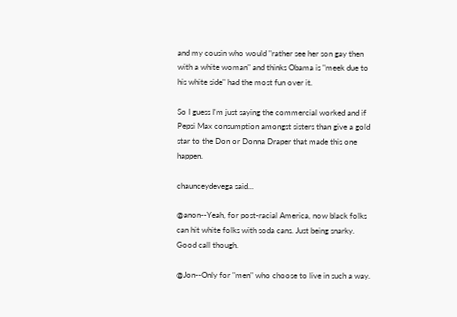and my cousin who would "rather see her son gay then with a white woman" and thinks Obama is "meek due to his white side" had the most fun over it.

So I guess I'm just saying the commercial worked and if Pepsi Max consumption amongst sisters than give a gold star to the Don or Donna Draper that made this one happen.

chaunceydevega said...

@anon--Yeah, for post-racial America, now black folks can hit white folks with soda cans. Just being snarky. Good call though.

@Jon--Only for "men" who choose to live in such a way.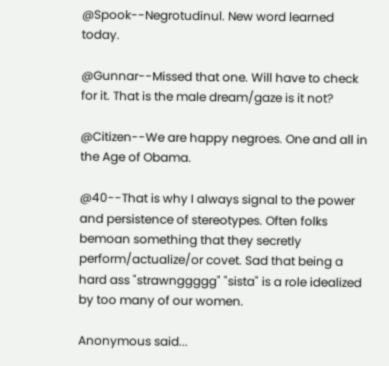@Spook--Negrotudinul. New word learned today.

@Gunnar--Missed that one. Will have to check for it. That is the male dream/gaze is it not?

@Citizen--We are happy negroes. One and all in the Age of Obama.

@40--That is why I always signal to the power and persistence of stereotypes. Often folks bemoan something that they secretly perform/actualize/or covet. Sad that being a hard ass "strawnggggg" "sista" is a role idealized by too many of our women.

Anonymous said...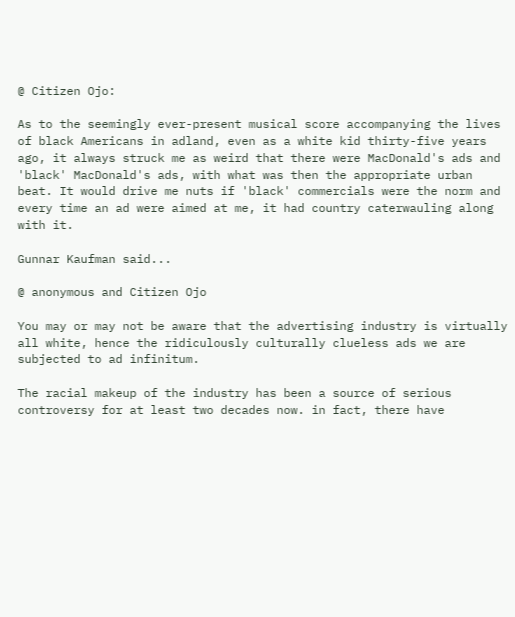@ Citizen Ojo:

As to the seemingly ever-present musical score accompanying the lives of black Americans in adland, even as a white kid thirty-five years ago, it always struck me as weird that there were MacDonald's ads and 'black' MacDonald's ads, with what was then the appropriate urban beat. It would drive me nuts if 'black' commercials were the norm and every time an ad were aimed at me, it had country caterwauling along with it.

Gunnar Kaufman said...

@ anonymous and Citizen Ojo

You may or may not be aware that the advertising industry is virtually all white, hence the ridiculously culturally clueless ads we are subjected to ad infinitum.

The racial makeup of the industry has been a source of serious controversy for at least two decades now. in fact, there have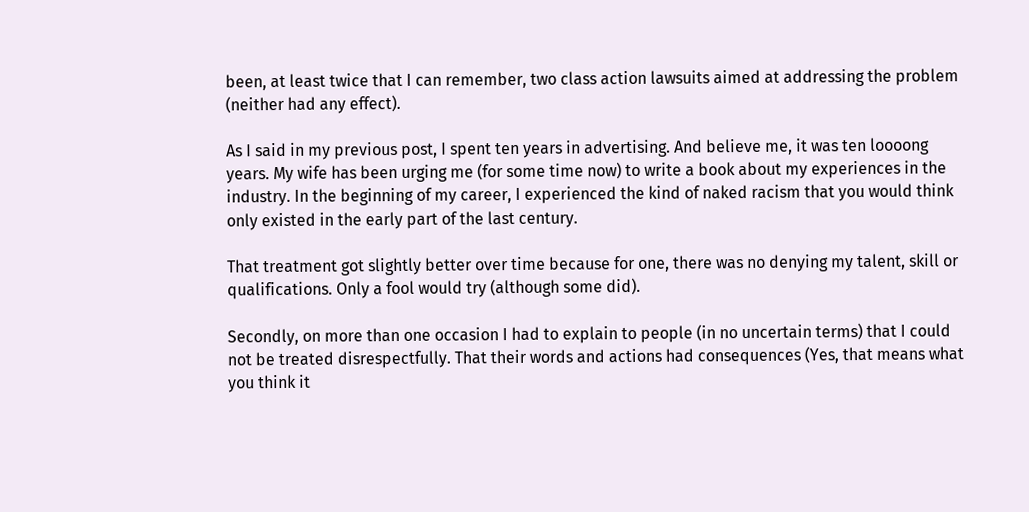been, at least twice that I can remember, two class action lawsuits aimed at addressing the problem (neither had any effect).

As I said in my previous post, I spent ten years in advertising. And believe me, it was ten loooong years. My wife has been urging me (for some time now) to write a book about my experiences in the industry. In the beginning of my career, I experienced the kind of naked racism that you would think only existed in the early part of the last century.

That treatment got slightly better over time because for one, there was no denying my talent, skill or qualifications. Only a fool would try (although some did).

Secondly, on more than one occasion I had to explain to people (in no uncertain terms) that I could not be treated disrespectfully. That their words and actions had consequences (Yes, that means what you think it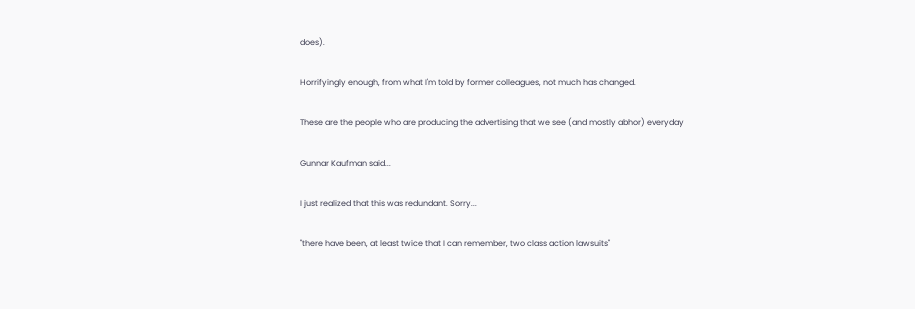does).

Horrifyingly enough, from what I'm told by former colleagues, not much has changed.

These are the people who are producing the advertising that we see (and mostly abhor) everyday

Gunnar Kaufman said...

I just realized that this was redundant. Sorry...

"there have been, at least twice that I can remember, two class action lawsuits"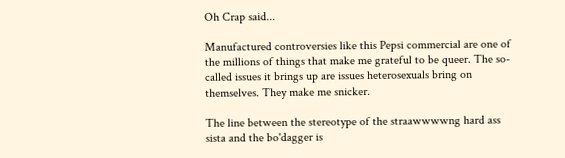Oh Crap said...

Manufactured controversies like this Pepsi commercial are one of the millions of things that make me grateful to be queer. The so-called issues it brings up are issues heterosexuals bring on themselves. They make me snicker.

The line between the stereotype of the straawwwwng hard ass sista and the bo'dagger is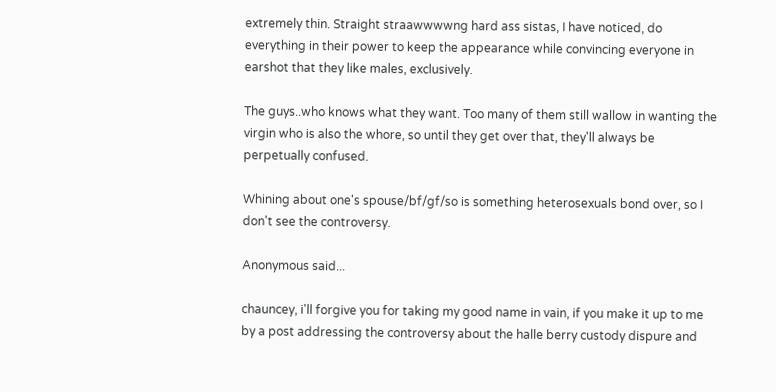extremely thin. Straight straawwwwng hard ass sistas, I have noticed, do everything in their power to keep the appearance while convincing everyone in earshot that they like males, exclusively.

The guys..who knows what they want. Too many of them still wallow in wanting the virgin who is also the whore, so until they get over that, they'll always be perpetually confused.

Whining about one's spouse/bf/gf/so is something heterosexuals bond over, so I don't see the controversy.

Anonymous said...

chauncey, i'll forgive you for taking my good name in vain, if you make it up to me by a post addressing the controversy about the halle berry custody dispure and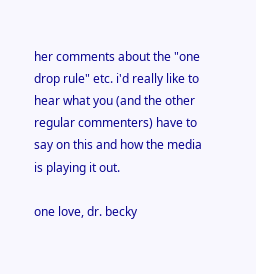her comments about the "one drop rule" etc. i'd really like to hear what you (and the other regular commenters) have to say on this and how the media is playing it out.

one love, dr. becky